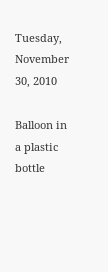Tuesday, November 30, 2010

Balloon in a plastic bottle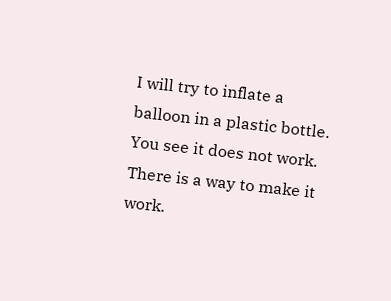I will try to inflate a balloon in a plastic bottle.
You see it does not work.
There is a way to make it work.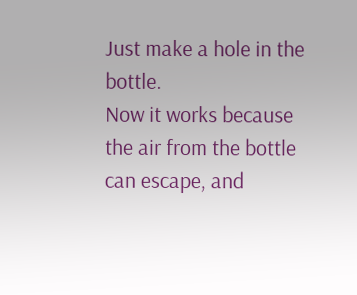Just make a hole in the bottle.
Now it works because the air from the bottle can escape, and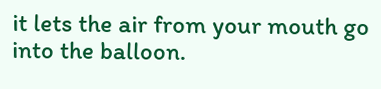it lets the air from your mouth go into the balloon.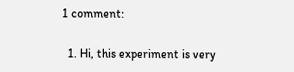1 comment:

  1. Hi, this experiment is very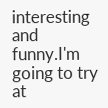interesting and funny.I'm going to try at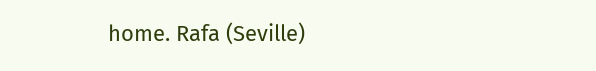home. Rafa (Seville)